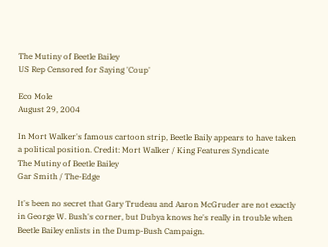The Mutiny of Beetle Bailey
US Rep Censored for Saying 'Coup'

Eco Mole
August 29, 2004

In Mort Walker's famous cartoon strip, Beetle Baily appears to have taken a political position. Credit: Mort Walker / King Features Syndicate
The Mutiny of Beetle Bailey
Gar Smith / The-Edge

It's been no secret that Gary Trudeau and Aaron McGruder are not exactly in George W. Bush's corner, but Dubya knows he's really in trouble when Beetle Bailey enlists in the Dump-Bush Campaign.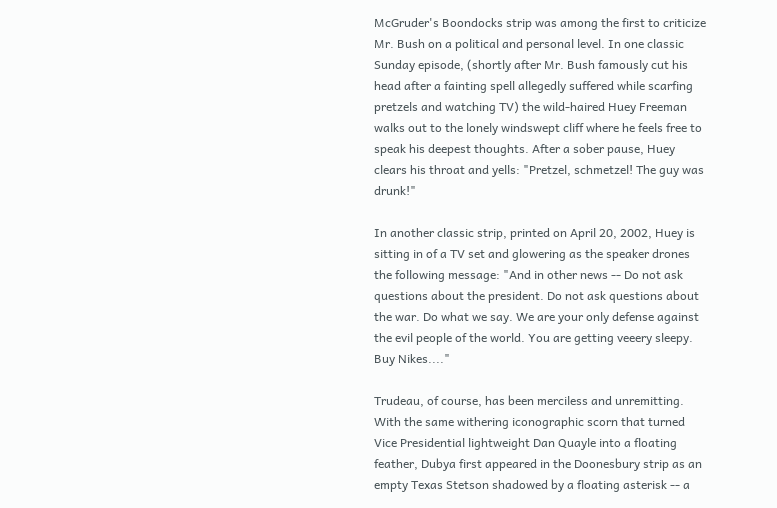McGruder's Boondocks strip was among the first to criticize Mr. Bush on a political and personal level. In one classic Sunday episode, (shortly after Mr. Bush famously cut his head after a fainting spell allegedly suffered while scarfing pretzels and watching TV) the wild-haired Huey Freeman walks out to the lonely windswept cliff where he feels free to speak his deepest thoughts. After a sober pause, Huey clears his throat and yells: "Pretzel, schmetzel! The guy was drunk!"

In another classic strip, printed on April 20, 2002, Huey is sitting in of a TV set and glowering as the speaker drones the following message: "And in other news -- Do not ask questions about the president. Do not ask questions about the war. Do what we say. We are your only defense against the evil people of the world. You are getting veeery sleepy. Buy Nikes...."

Trudeau, of course, has been merciless and unremitting. With the same withering iconographic scorn that turned Vice Presidential lightweight Dan Quayle into a floating feather, Dubya first appeared in the Doonesbury strip as an empty Texas Stetson shadowed by a floating asterisk -- a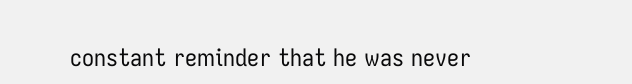constant reminder that he was never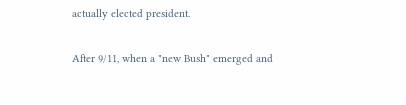actually elected president.

After 9/11, when a "new Bush" emerged and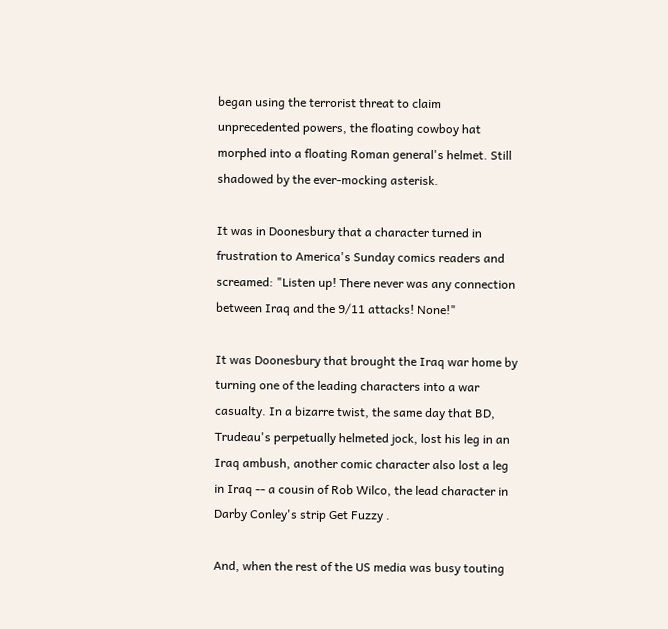began using the terrorist threat to claim unprecedented powers, the floating cowboy hat morphed into a floating Roman general's helmet. Still shadowed by the ever-mocking asterisk.

It was in Doonesbury that a character turned in frustration to America's Sunday comics readers and screamed: "Listen up! There never was any connection between Iraq and the 9/11 attacks! None!"

It was Doonesbury that brought the Iraq war home by turning one of the leading characters into a war casualty. In a bizarre twist, the same day that BD, Trudeau's perpetually helmeted jock, lost his leg in an Iraq ambush, another comic character also lost a leg in Iraq -- a cousin of Rob Wilco, the lead character in Darby Conley's strip Get Fuzzy .

And, when the rest of the US media was busy touting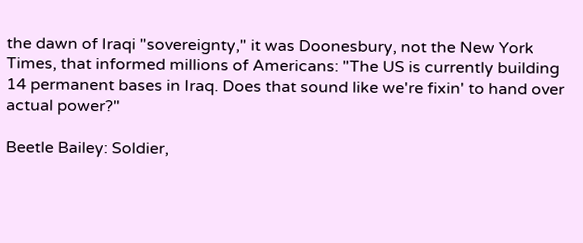the dawn of Iraqi "sovereignty," it was Doonesbury, not the New York Times, that informed millions of Americans: "The US is currently building 14 permanent bases in Iraq. Does that sound like we're fixin' to hand over actual power?"

Beetle Bailey: Soldier,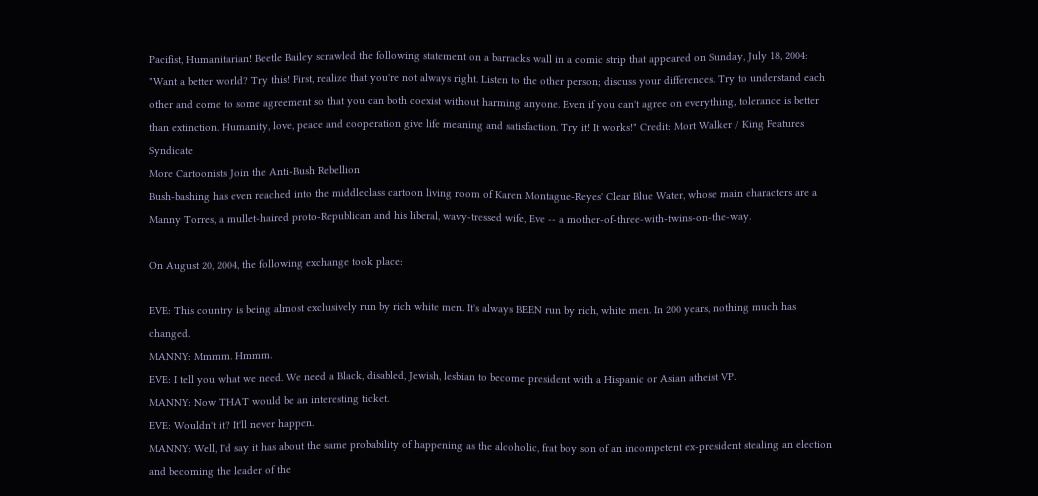Pacifist, Humanitarian! Beetle Bailey scrawled the following statement on a barracks wall in a comic strip that appeared on Sunday, July 18, 2004: "Want a better world? Try this! First, realize that you're not always right. Listen to the other person; discuss your differences. Try to understand each other and come to some agreement so that you can both coexist without harming anyone. Even if you can't agree on everything, tolerance is better than extinction. Humanity, love, peace and cooperation give life meaning and satisfaction. Try it! It works!" Credit: Mort Walker / King Features Syndicate
More Cartoonists Join the Anti-Bush Rebellion
Bush-bashing has even reached into the middleclass cartoon living room of Karen Montague-Reyes' Clear Blue Water, whose main characters are a Manny Torres, a mullet-haired proto-Republican and his liberal, wavy-tressed wife, Eve -- a mother-of-three-with-twins-on-the-way.

On August 20, 2004, the following exchange took place:

EVE: This country is being almost exclusively run by rich white men. It's always BEEN run by rich, white men. In 200 years, nothing much has changed.
MANNY: Mmmm. Hmmm.
EVE: I tell you what we need. We need a Black, disabled, Jewish, lesbian to become president with a Hispanic or Asian atheist VP.
MANNY: Now THAT would be an interesting ticket.
EVE: Wouldn't it? It'll never happen.
MANNY: Well, I'd say it has about the same probability of happening as the alcoholic, frat boy son of an incompetent ex-president stealing an election and becoming the leader of the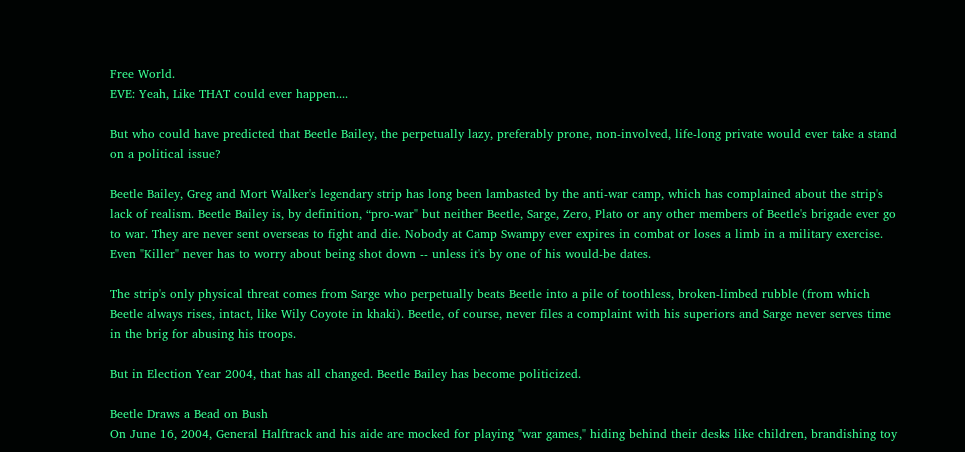Free World.
EVE: Yeah, Like THAT could ever happen....

But who could have predicted that Beetle Bailey, the perpetually lazy, preferably prone, non-involved, life-long private would ever take a stand on a political issue?

Beetle Bailey, Greg and Mort Walker's legendary strip has long been lambasted by the anti-war camp, which has complained about the strip's lack of realism. Beetle Bailey is, by definition, “pro-war" but neither Beetle, Sarge, Zero, Plato or any other members of Beetle's brigade ever go to war. They are never sent overseas to fight and die. Nobody at Camp Swampy ever expires in combat or loses a limb in a military exercise. Even "Killer" never has to worry about being shot down -- unless it's by one of his would-be dates.

The strip's only physical threat comes from Sarge who perpetually beats Beetle into a pile of toothless, broken-limbed rubble (from which Beetle always rises, intact, like Wily Coyote in khaki). Beetle, of course, never files a complaint with his superiors and Sarge never serves time in the brig for abusing his troops.

But in Election Year 2004, that has all changed. Beetle Bailey has become politicized.

Beetle Draws a Bead on Bush
On June 16, 2004, General Halftrack and his aide are mocked for playing "war games," hiding behind their desks like children, brandishing toy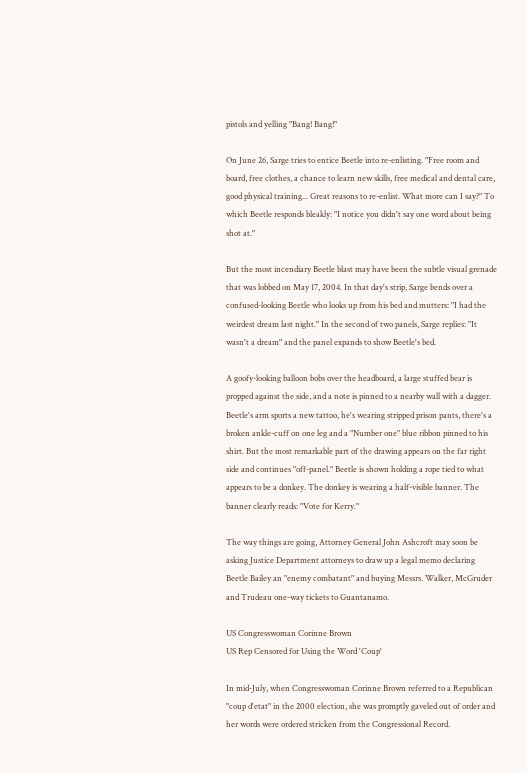pistols and yelling "Bang! Bang!"

On June 26, Sarge tries to entice Beetle into re-enlisting. "Free room and board, free clothes, a chance to learn new skills, free medical and dental care, good physical training... Great reasons to re-enlist. What more can I say?" To which Beetle responds bleakly: "I notice you didn't say one word about being shot at."

But the most incendiary Beetle blast may have been the subtle visual grenade that was lobbed on May 17, 2004. In that day's strip, Sarge bends over a confused-looking Beetle who looks up from his bed and mutters: "I had the weirdest dream last night." In the second of two panels, Sarge replies: "It wasn't a dream" and the panel expands to show Beetle's bed.

A goofy-looking balloon bobs over the headboard, a large stuffed bear is propped against the side, and a note is pinned to a nearby wall with a dagger. Beetle's arm sports a new tattoo, he's wearing stripped prison pants, there's a broken ankle-cuff on one leg and a "Number one" blue ribbon pinned to his shirt. But the most remarkable part of the drawing appears on the far right side and continues "off-panel." Beetle is shown holding a rope tied to what appears to be a donkey. The donkey is wearing a half-visible banner. The banner clearly reads: "Vote for Kerry."

The way things are going, Attorney General John Ashcroft may soon be asking Justice Department attorneys to draw up a legal memo declaring Beetle Bailey an "enemy combatant" and buying Messrs. Walker, McGruder and Trudeau one-way tickets to Guantanamo.

US Congresswoman Corinne Brown
US Rep Censored for Using the Word 'Coup'

In mid-July, when Congresswoman Corinne Brown referred to a Republican "coup d'etat" in the 2000 election, she was promptly gaveled out of order and her words were ordered stricken from the Congressional Record.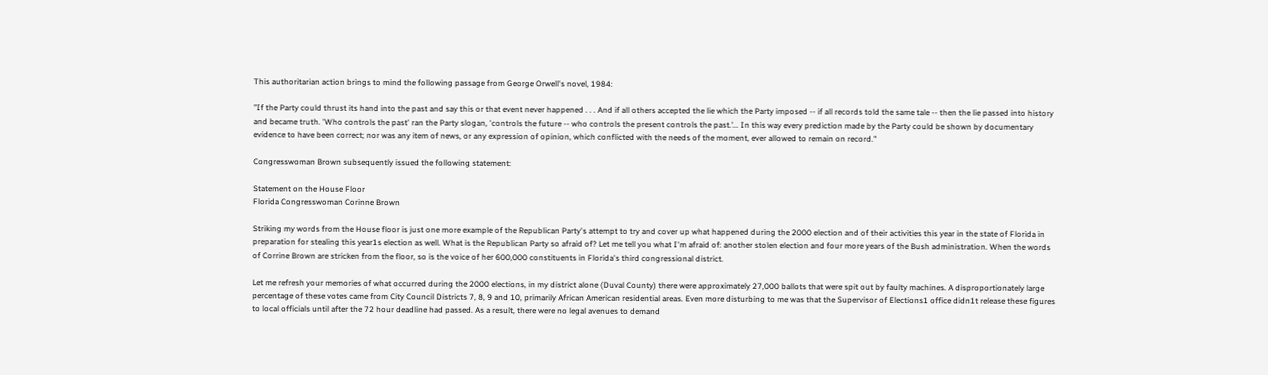This authoritarian action brings to mind the following passage from George Orwell's novel, 1984:

"If the Party could thrust its hand into the past and say this or that event never happened . . . And if all others accepted the lie which the Party imposed -- if all records told the same tale -- then the lie passed into history and became truth. 'Who controls the past' ran the Party slogan, 'controls the future -- who controls the present controls the past.’... In this way every prediction made by the Party could be shown by documentary evidence to have been correct; nor was any item of news, or any expression of opinion, which conflicted with the needs of the moment, ever allowed to remain on record."

Congresswoman Brown subsequently issued the following statement:

Statement on the House Floor
Florida Congresswoman Corinne Brown

Striking my words from the House floor is just one more example of the Republican Party's attempt to try and cover up what happened during the 2000 election and of their activities this year in the state of Florida in preparation for stealing this year1s election as well. What is the Republican Party so afraid of? Let me tell you what I'm afraid of: another stolen election and four more years of the Bush administration. When the words of Corrine Brown are stricken from the floor, so is the voice of her 600,000 constituents in Florida's third congressional district.

Let me refresh your memories of what occurred during the 2000 elections, in my district alone (Duval County) there were approximately 27,000 ballots that were spit out by faulty machines. A disproportionately large percentage of these votes came from City Council Districts 7, 8, 9 and 10, primarily African American residential areas. Even more disturbing to me was that the Supervisor of Elections1 office didn1t release these figures to local officials until after the 72 hour deadline had passed. As a result, there were no legal avenues to demand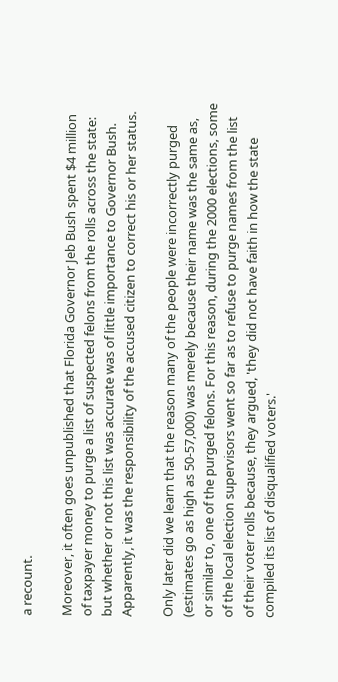a recount.

Moreover, it often goes unpublished that Florida Governor Jeb Bush spent $4 million of taxpayer money to purge a list of suspected felons from the rolls across the state: but whether or not this list was accurate was of little importance to Governor Bush. Apparently, it was the responsibility of the accused citizen to correct his or her status.

Only later did we learn that the reason many of the people were incorrectly purged (estimates go as high as 50-57,000) was merely because their name was the same as, or similar to, one of the purged felons. For this reason, during the 2000 elections, some of the local election supervisors went so far as to refuse to purge names from the list of their voter rolls because, they argued, 'they did not have faith in how the state compiled its list of disqualified voters.'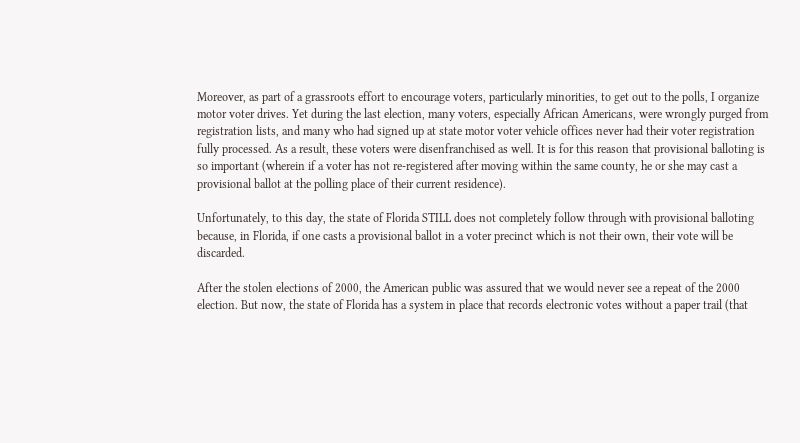Moreover, as part of a grassroots effort to encourage voters, particularly minorities, to get out to the polls, I organize motor voter drives. Yet during the last election, many voters, especially African Americans, were wrongly purged from registration lists, and many who had signed up at state motor voter vehicle offices never had their voter registration fully processed. As a result, these voters were disenfranchised as well. It is for this reason that provisional balloting is so important (wherein if a voter has not re-registered after moving within the same county, he or she may cast a provisional ballot at the polling place of their current residence).

Unfortunately, to this day, the state of Florida STILL does not completely follow through with provisional balloting because, in Florida, if one casts a provisional ballot in a voter precinct which is not their own, their vote will be discarded.

After the stolen elections of 2000, the American public was assured that we would never see a repeat of the 2000 election. But now, the state of Florida has a system in place that records electronic votes without a paper trail (that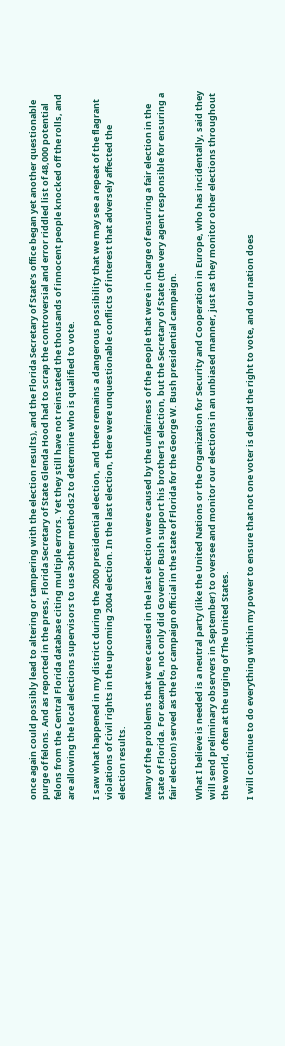once again could possibly lead to altering or tampering with the election results), and the Florida Secretary of State's office began yet another questionable purge of felons. And as reported in the press, Florida Secretary of State Glenda Hood had to scrap the controversial and error riddled list of 48,000 potential felons from the Central Florida database citing multiple errors. Yet they still have not reinstated the thousands of innocent people knocked off the rolls, and are allowing the local elections supervisors to use 3other methods2 to determine who is qualified to vote.

I saw what happened in my district during the 2000 presidential election, and there remains a dangerous possibility that we may see a repeat of the flagrant violations of civil rights in the upcoming 2004 election. In the last election, there were unquestionable conflicts of interest that adversely affected the election results.

Many of the problems that were caused in the last election were caused by the unfairness of the people that were in charge of ensuring a fair election in the state of Florida. For example, not only did Governor Bush support his brother1s election, but the Secretary of State (the very agent responsible for ensuring a fair election) served as the top campaign official in the state of Florida for the George W. Bush presidential campaign.

What I believe is needed is a neutral party (like the United Nations or the Organization for Security and Cooperation in Europe, who has incidentally, said they will send preliminary observers in September) to oversee and monitor our elections in an unbiased manner, just as they monitor other elections throughout the world, often at the urging of The United States.

I will continue to do everything within my power to ensure that not one voter is denied the right to vote, and our nation does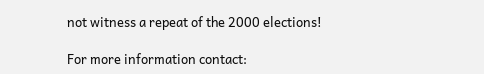not witness a repeat of the 2000 elections!

For more information contact: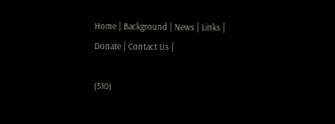Home | Background | News | Links | Donate | Contact Us |

(510)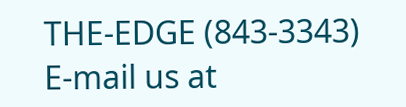THE-EDGE (843-3343)
E-mail us at